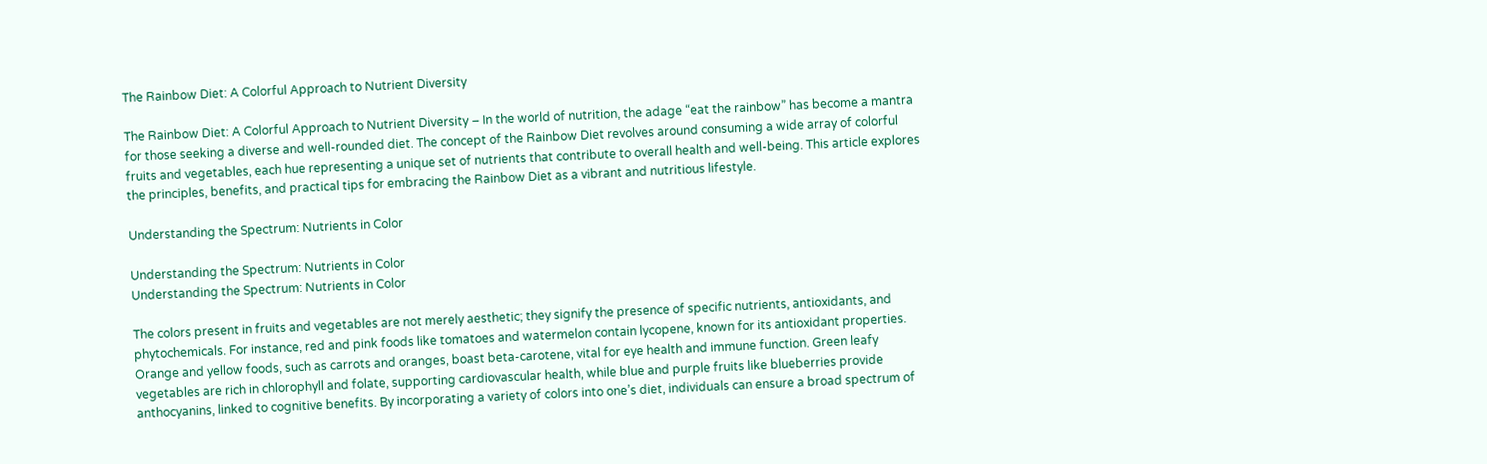The Rainbow Diet: A Colorful Approach to Nutrient Diversity

The Rainbow Diet: A Colorful Approach to Nutrient Diversity – In the world of nutrition, the adage “eat the rainbow” has become a mantra for those seeking a diverse and well-rounded diet. The concept of the Rainbow Diet revolves around consuming a wide array of colorful fruits and vegetables, each hue representing a unique set of nutrients that contribute to overall health and well-being. This article explores the principles, benefits, and practical tips for embracing the Rainbow Diet as a vibrant and nutritious lifestyle.

Understanding the Spectrum: Nutrients in Color

Understanding the Spectrum: Nutrients in Color
Understanding the Spectrum: Nutrients in Color

The colors present in fruits and vegetables are not merely aesthetic; they signify the presence of specific nutrients, antioxidants, and phytochemicals. For instance, red and pink foods like tomatoes and watermelon contain lycopene, known for its antioxidant properties. Orange and yellow foods, such as carrots and oranges, boast beta-carotene, vital for eye health and immune function. Green leafy vegetables are rich in chlorophyll and folate, supporting cardiovascular health, while blue and purple fruits like blueberries provide anthocyanins, linked to cognitive benefits. By incorporating a variety of colors into one’s diet, individuals can ensure a broad spectrum of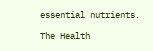essential nutrients.

The Health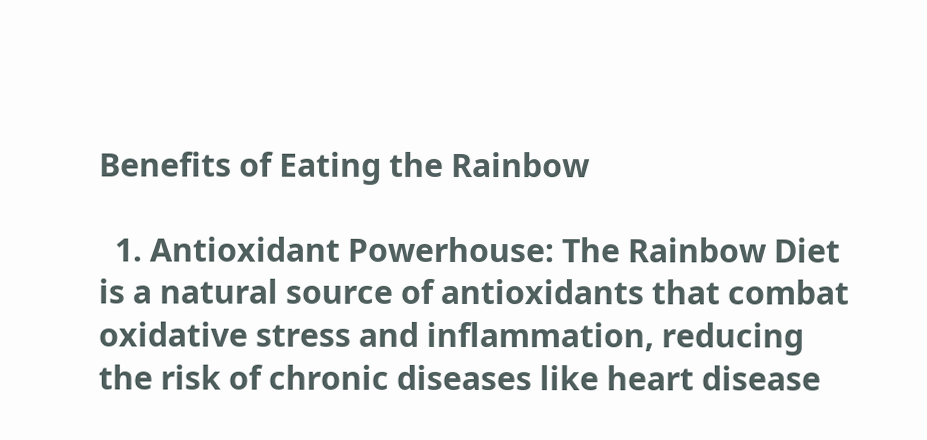Benefits of Eating the Rainbow

  1. Antioxidant Powerhouse: The Rainbow Diet is a natural source of antioxidants that combat oxidative stress and inflammation, reducing the risk of chronic diseases like heart disease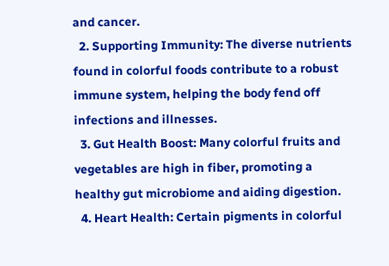and cancer.
  2. Supporting Immunity: The diverse nutrients found in colorful foods contribute to a robust immune system, helping the body fend off infections and illnesses.
  3. Gut Health Boost: Many colorful fruits and vegetables are high in fiber, promoting a healthy gut microbiome and aiding digestion.
  4. Heart Health: Certain pigments in colorful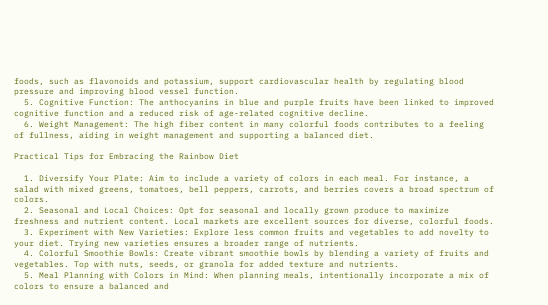foods, such as flavonoids and potassium, support cardiovascular health by regulating blood pressure and improving blood vessel function.
  5. Cognitive Function: The anthocyanins in blue and purple fruits have been linked to improved cognitive function and a reduced risk of age-related cognitive decline.
  6. Weight Management: The high fiber content in many colorful foods contributes to a feeling of fullness, aiding in weight management and supporting a balanced diet.

Practical Tips for Embracing the Rainbow Diet

  1. Diversify Your Plate: Aim to include a variety of colors in each meal. For instance, a salad with mixed greens, tomatoes, bell peppers, carrots, and berries covers a broad spectrum of colors.
  2. Seasonal and Local Choices: Opt for seasonal and locally grown produce to maximize freshness and nutrient content. Local markets are excellent sources for diverse, colorful foods.
  3. Experiment with New Varieties: Explore less common fruits and vegetables to add novelty to your diet. Trying new varieties ensures a broader range of nutrients.
  4. Colorful Smoothie Bowls: Create vibrant smoothie bowls by blending a variety of fruits and vegetables. Top with nuts, seeds, or granola for added texture and nutrients.
  5. Meal Planning with Colors in Mind: When planning meals, intentionally incorporate a mix of colors to ensure a balanced and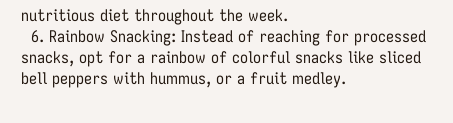nutritious diet throughout the week.
  6. Rainbow Snacking: Instead of reaching for processed snacks, opt for a rainbow of colorful snacks like sliced bell peppers with hummus, or a fruit medley.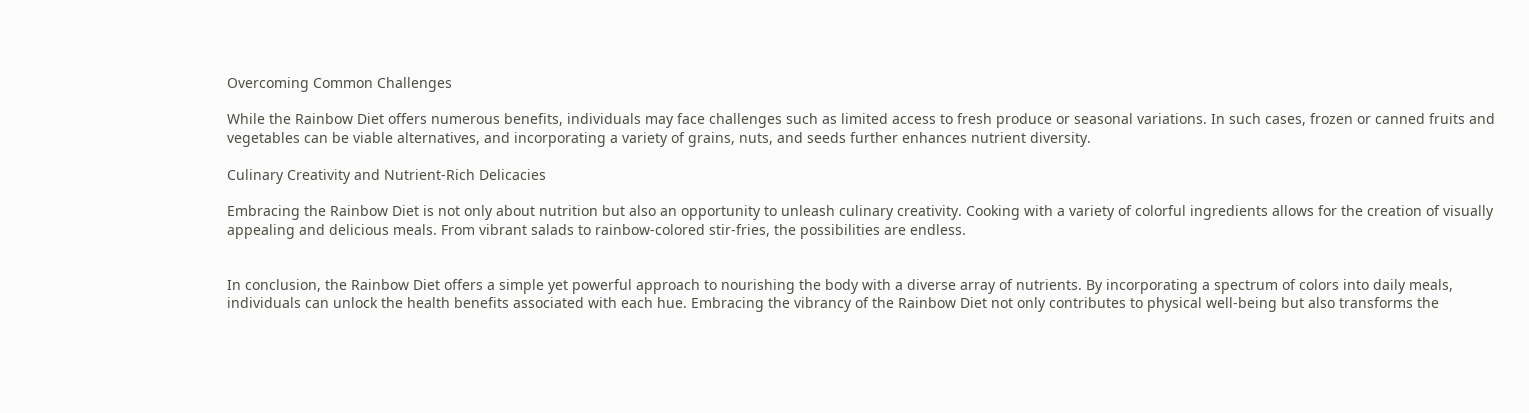Overcoming Common Challenges

While the Rainbow Diet offers numerous benefits, individuals may face challenges such as limited access to fresh produce or seasonal variations. In such cases, frozen or canned fruits and vegetables can be viable alternatives, and incorporating a variety of grains, nuts, and seeds further enhances nutrient diversity.

Culinary Creativity and Nutrient-Rich Delicacies

Embracing the Rainbow Diet is not only about nutrition but also an opportunity to unleash culinary creativity. Cooking with a variety of colorful ingredients allows for the creation of visually appealing and delicious meals. From vibrant salads to rainbow-colored stir-fries, the possibilities are endless.


In conclusion, the Rainbow Diet offers a simple yet powerful approach to nourishing the body with a diverse array of nutrients. By incorporating a spectrum of colors into daily meals, individuals can unlock the health benefits associated with each hue. Embracing the vibrancy of the Rainbow Diet not only contributes to physical well-being but also transforms the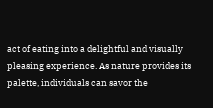act of eating into a delightful and visually pleasing experience. As nature provides its palette, individuals can savor the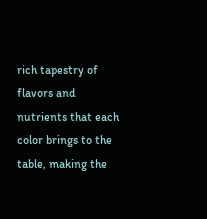rich tapestry of flavors and nutrients that each color brings to the table, making the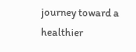journey toward a healthier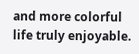and more colorful life truly enjoyable.